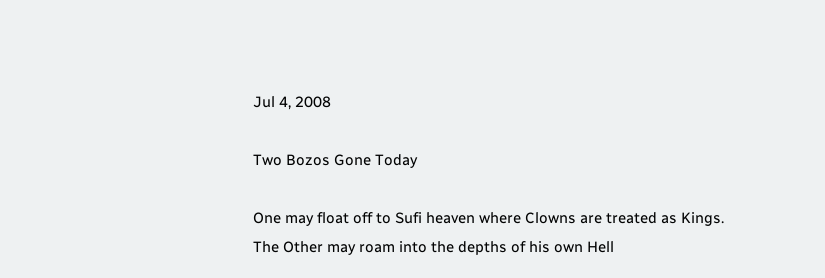Jul 4, 2008

Two Bozos Gone Today

One may float off to Sufi heaven where Clowns are treated as Kings.
The Other may roam into the depths of his own Hell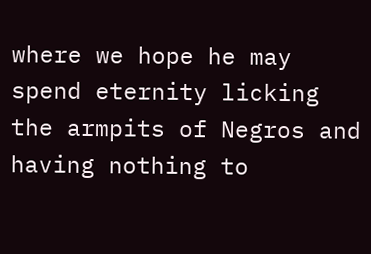where we hope he may spend eternity licking the armpits of Negros and having nothing to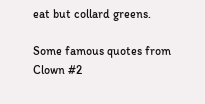eat but collard greens.

Some famous quotes from Clown #2